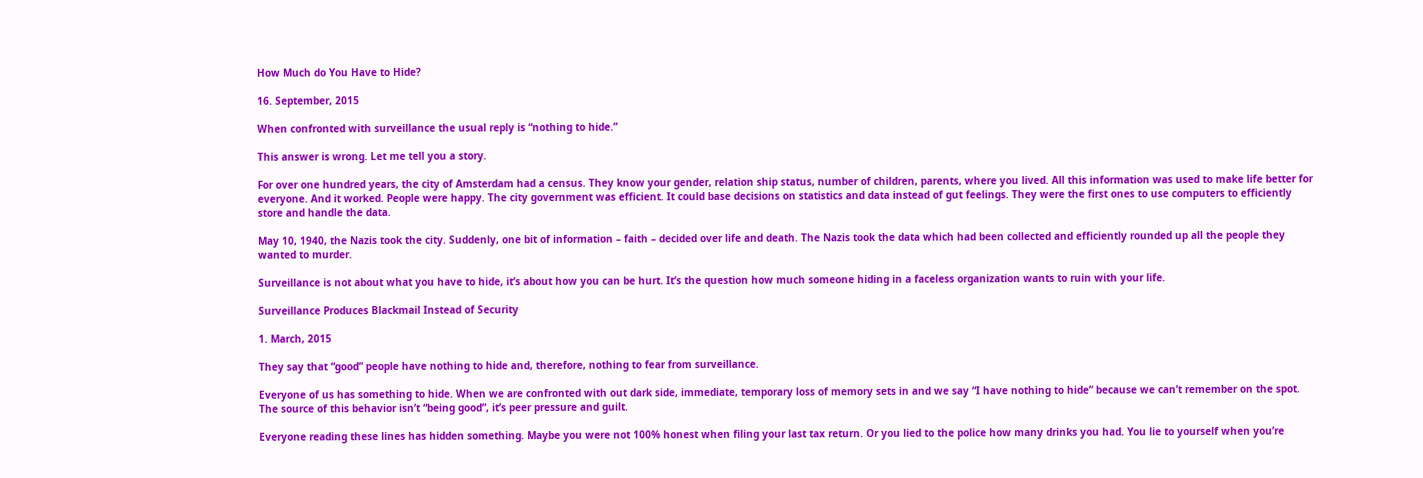How Much do You Have to Hide?

16. September, 2015

When confronted with surveillance the usual reply is “nothing to hide.”

This answer is wrong. Let me tell you a story.

For over one hundred years, the city of Amsterdam had a census. They know your gender, relation ship status, number of children, parents, where you lived. All this information was used to make life better for everyone. And it worked. People were happy. The city government was efficient. It could base decisions on statistics and data instead of gut feelings. They were the first ones to use computers to efficiently store and handle the data.

May 10, 1940, the Nazis took the city. Suddenly, one bit of information – faith – decided over life and death. The Nazis took the data which had been collected and efficiently rounded up all the people they wanted to murder.

Surveillance is not about what you have to hide, it’s about how you can be hurt. It’s the question how much someone hiding in a faceless organization wants to ruin with your life.

Surveillance Produces Blackmail Instead of Security

1. March, 2015

They say that “good” people have nothing to hide and, therefore, nothing to fear from surveillance.

Everyone of us has something to hide. When we are confronted with out dark side, immediate, temporary loss of memory sets in and we say “I have nothing to hide” because we can’t remember on the spot. The source of this behavior isn’t “being good”, it’s peer pressure and guilt.

Everyone reading these lines has hidden something. Maybe you were not 100% honest when filing your last tax return. Or you lied to the police how many drinks you had. You lie to yourself when you’re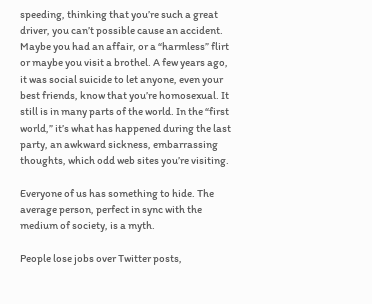speeding, thinking that you’re such a great driver, you can’t possible cause an accident. Maybe you had an affair, or a “harmless” flirt or maybe you visit a brothel. A few years ago, it was social suicide to let anyone, even your best friends, know that you’re homosexual. It still is in many parts of the world. In the “first world,” it’s what has happened during the last party, an awkward sickness, embarrassing thoughts, which odd web sites you’re visiting.

Everyone of us has something to hide. The average person, perfect in sync with the medium of society, is a myth.

People lose jobs over Twitter posts,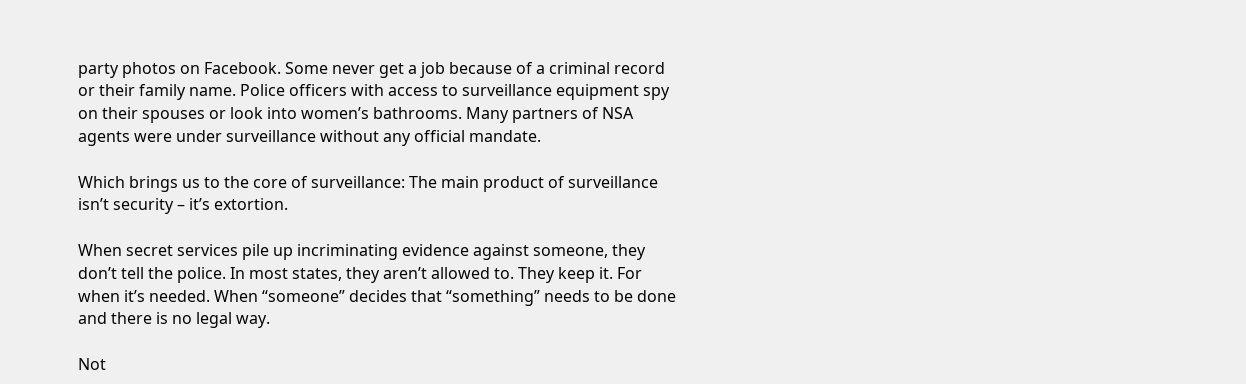party photos on Facebook. Some never get a job because of a criminal record or their family name. Police officers with access to surveillance equipment spy on their spouses or look into women’s bathrooms. Many partners of NSA agents were under surveillance without any official mandate.

Which brings us to the core of surveillance: The main product of surveillance isn’t security – it’s extortion.

When secret services pile up incriminating evidence against someone, they don’t tell the police. In most states, they aren’t allowed to. They keep it. For when it’s needed. When “someone” decides that “something” needs to be done and there is no legal way.

Not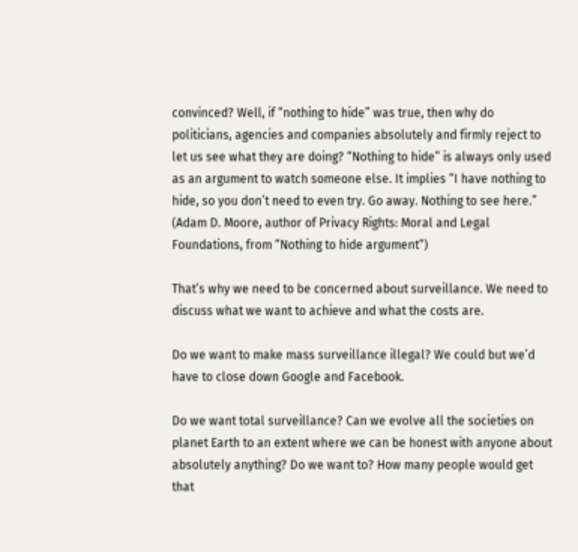convinced? Well, if “nothing to hide” was true, then why do politicians, agencies and companies absolutely and firmly reject to let us see what they are doing? “Nothing to hide” is always only used as an argument to watch someone else. It implies “I have nothing to hide, so you don’t need to even try. Go away. Nothing to see here.” (Adam D. Moore, author of Privacy Rights: Moral and Legal Foundations, from “Nothing to hide argument“)

That’s why we need to be concerned about surveillance. We need to discuss what we want to achieve and what the costs are.

Do we want to make mass surveillance illegal? We could but we’d have to close down Google and Facebook.

Do we want total surveillance? Can we evolve all the societies on planet Earth to an extent where we can be honest with anyone about absolutely anything? Do we want to? How many people would get that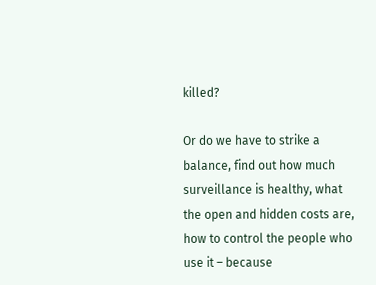killed?

Or do we have to strike a balance, find out how much surveillance is healthy, what the open and hidden costs are, how to control the people who use it – because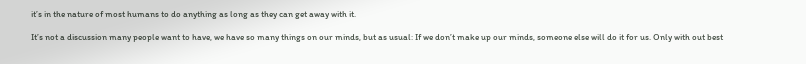it’s in the nature of most humans to do anything as long as they can get away with it.

It’s not a discussion many people want to have, we have so many things on our minds, but as usual: If we don’t make up our minds, someone else will do it for us. Only with out best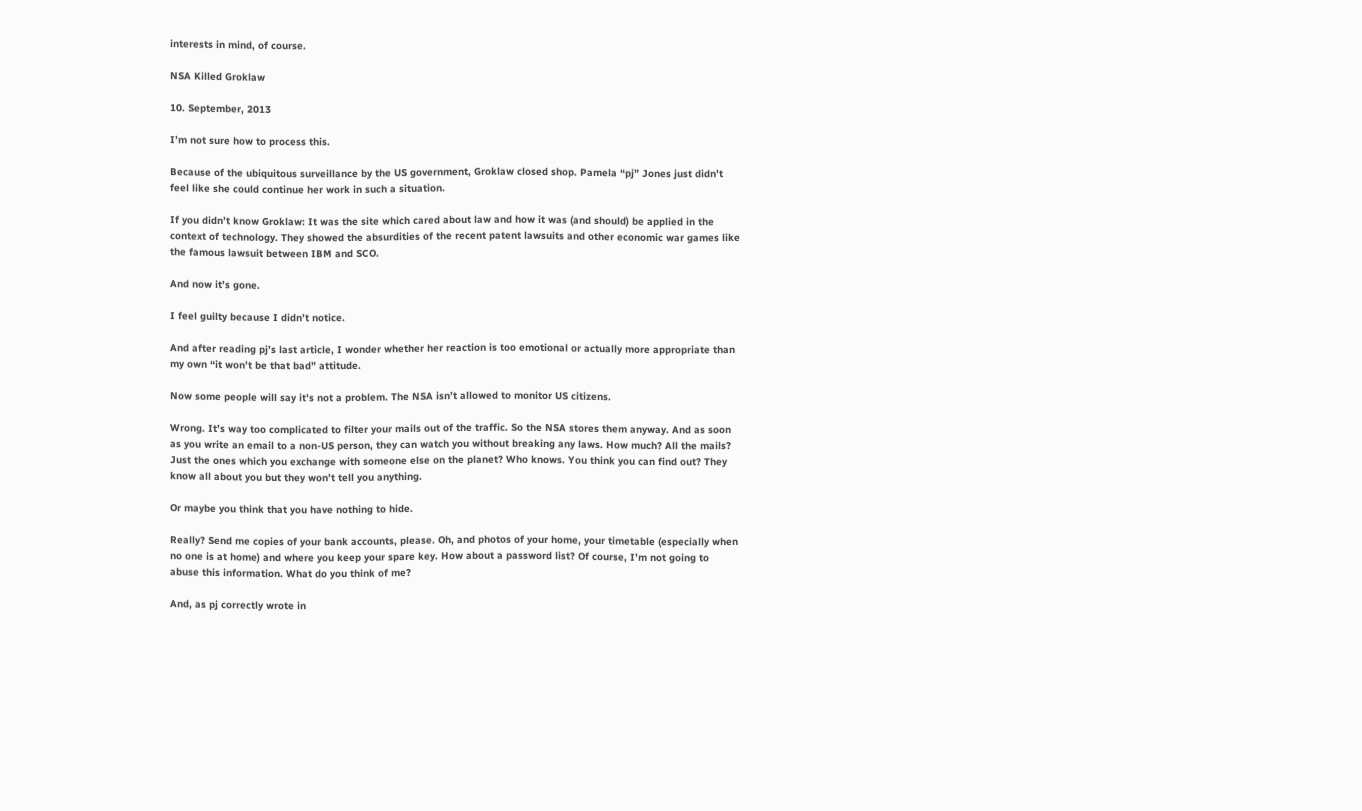interests in mind, of course.

NSA Killed Groklaw

10. September, 2013

I’m not sure how to process this.

Because of the ubiquitous surveillance by the US government, Groklaw closed shop. Pamela “pj” Jones just didn’t feel like she could continue her work in such a situation.

If you didn’t know Groklaw: It was the site which cared about law and how it was (and should) be applied in the context of technology. They showed the absurdities of the recent patent lawsuits and other economic war games like the famous lawsuit between IBM and SCO.

And now it’s gone.

I feel guilty because I didn’t notice.

And after reading pj’s last article, I wonder whether her reaction is too emotional or actually more appropriate than my own “it won’t be that bad” attitude.

Now some people will say it’s not a problem. The NSA isn’t allowed to monitor US citizens.

Wrong. It’s way too complicated to filter your mails out of the traffic. So the NSA stores them anyway. And as soon as you write an email to a non-US person, they can watch you without breaking any laws. How much? All the mails? Just the ones which you exchange with someone else on the planet? Who knows. You think you can find out? They know all about you but they won’t tell you anything.

Or maybe you think that you have nothing to hide.

Really? Send me copies of your bank accounts, please. Oh, and photos of your home, your timetable (especially when no one is at home) and where you keep your spare key. How about a password list? Of course, I’m not going to abuse this information. What do you think of me?

And, as pj correctly wrote in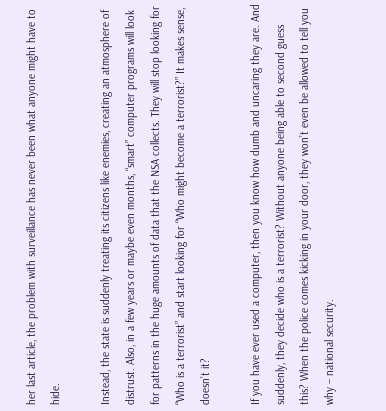her last article, the problem with surveillance has never been what anyone might have to hide.

Instead, the state is suddenly treating its citizens like enemies, creating an atmosphere of distrust. Also, in a few years or maybe even months, “smart” computer programs will look for patterns in the huge amounts of data that the NSA collects. They will stop looking for “Who is a terrorist” and start looking for “Who might become a terrorist?” It makes sense, doesn’t it?

If you have ever used a computer, then you know how dumb and uncaring they are. And suddenly, they decide who is a terrorist? Without anyone being able to second guess this? When the police comes kicking in your door, they won’t even be allowed to tell you why – national security.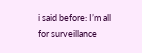i said before: I’m all for surveillance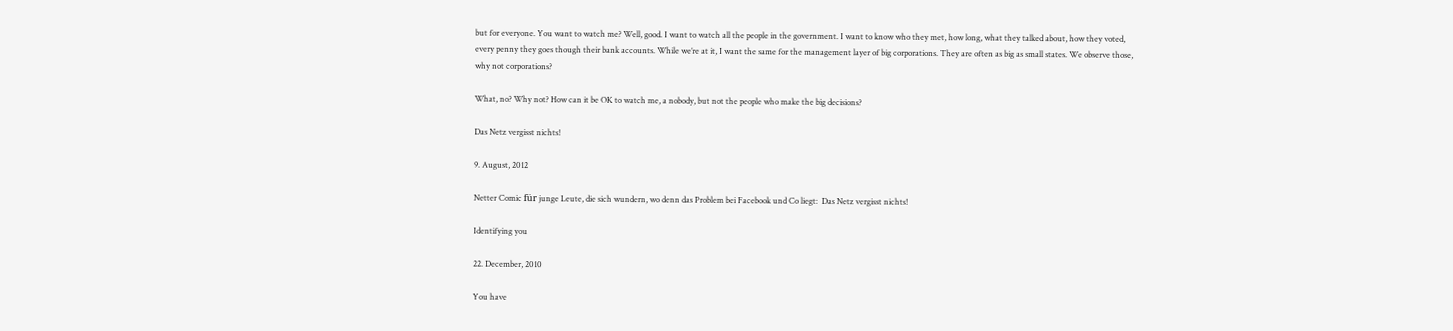but for everyone. You want to watch me? Well, good. I want to watch all the people in the government. I want to know who they met, how long, what they talked about, how they voted, every penny they goes though their bank accounts. While we’re at it, I want the same for the management layer of big corporations. They are often as big as small states. We observe those, why not corporations?

What, no? Why not? How can it be OK to watch me, a nobody, but not the people who make the big decisions?

Das Netz vergisst nichts!

9. August, 2012

Netter Comic für junge Leute, die sich wundern, wo denn das Problem bei Facebook und Co liegt:  Das Netz vergisst nichts!

Identifying you

22. December, 2010

You have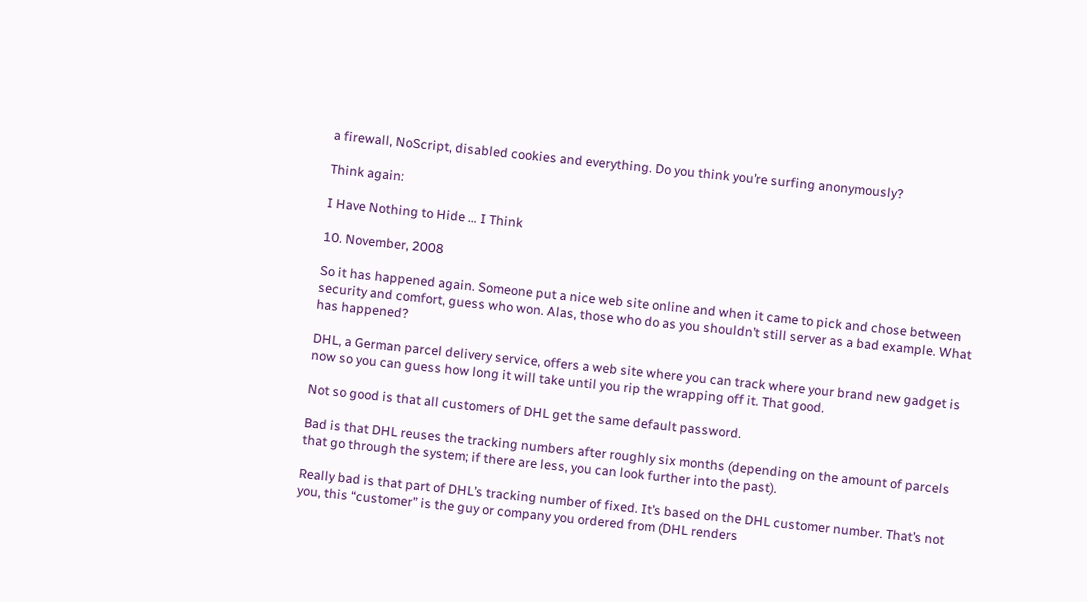a firewall, NoScript, disabled cookies and everything. Do you think you’re surfing anonymously?

Think again:

I Have Nothing to Hide … I Think

10. November, 2008

So it has happened again. Someone put a nice web site online and when it came to pick and chose between security and comfort, guess who won. Alas, those who do as you shouldn’t still server as a bad example. What has happened?

DHL, a German parcel delivery service, offers a web site where you can track where your brand new gadget is now so you can guess how long it will take until you rip the wrapping off it. That good.

Not so good is that all customers of DHL get the same default password.

Bad is that DHL reuses the tracking numbers after roughly six months (depending on the amount of parcels that go through the system; if there are less, you can look further into the past).

Really bad is that part of DHL’s tracking number of fixed. It’s based on the DHL customer number. That’s not you, this “customer” is the guy or company you ordered from (DHL renders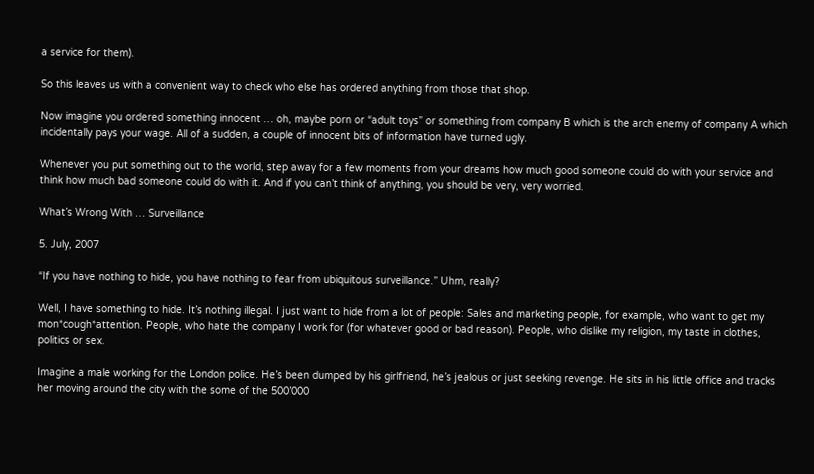a service for them).

So this leaves us with a convenient way to check who else has ordered anything from those that shop.

Now imagine you ordered something innocent … oh, maybe porn or “adult toys” or something from company B which is the arch enemy of company A which incidentally pays your wage. All of a sudden, a couple of innocent bits of information have turned ugly.

Whenever you put something out to the world, step away for a few moments from your dreams how much good someone could do with your service and think how much bad someone could do with it. And if you can’t think of anything, you should be very, very worried.

What’s Wrong With … Surveillance

5. July, 2007

“If you have nothing to hide, you have nothing to fear from ubiquitous surveillance.” Uhm, really?

Well, I have something to hide. It’s nothing illegal. I just want to hide from a lot of people: Sales and marketing people, for example, who want to get my mon*cough*attention. People, who hate the company I work for (for whatever good or bad reason). People, who dislike my religion, my taste in clothes, politics or sex.

Imagine a male working for the London police. He’s been dumped by his girlfriend, he’s jealous or just seeking revenge. He sits in his little office and tracks her moving around the city with the some of the 500’000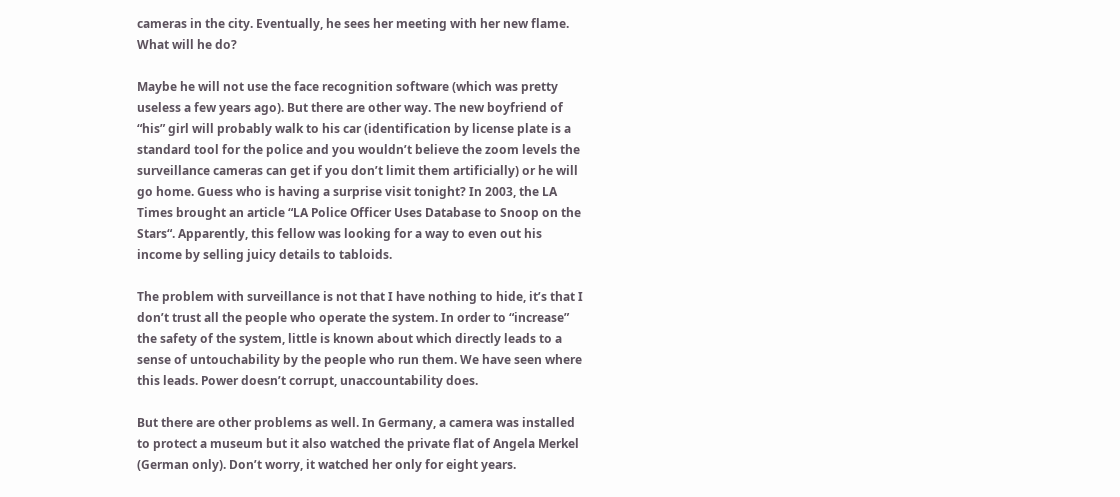cameras in the city. Eventually, he sees her meeting with her new flame. What will he do?

Maybe he will not use the face recognition software (which was pretty useless a few years ago). But there are other way. The new boyfriend of “his” girl will probably walk to his car (identification by license plate is a standard tool for the police and you wouldn’t believe the zoom levels the surveillance cameras can get if you don’t limit them artificially) or he will go home. Guess who is having a surprise visit tonight? In 2003, the LA Times brought an article “LA Police Officer Uses Database to Snoop on the Stars“. Apparently, this fellow was looking for a way to even out his income by selling juicy details to tabloids.

The problem with surveillance is not that I have nothing to hide, it’s that I don’t trust all the people who operate the system. In order to “increase” the safety of the system, little is known about which directly leads to a sense of untouchability by the people who run them. We have seen where this leads. Power doesn’t corrupt, unaccountability does.

But there are other problems as well. In Germany, a camera was installed to protect a museum but it also watched the private flat of Angela Merkel (German only). Don’t worry, it watched her only for eight years.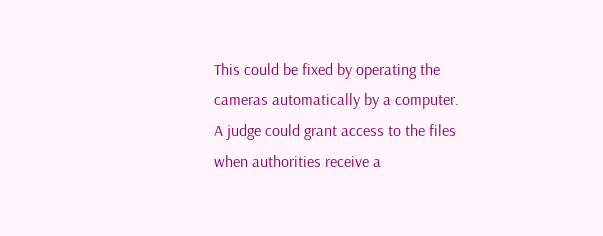This could be fixed by operating the cameras automatically by a computer. A judge could grant access to the files when authorities receive a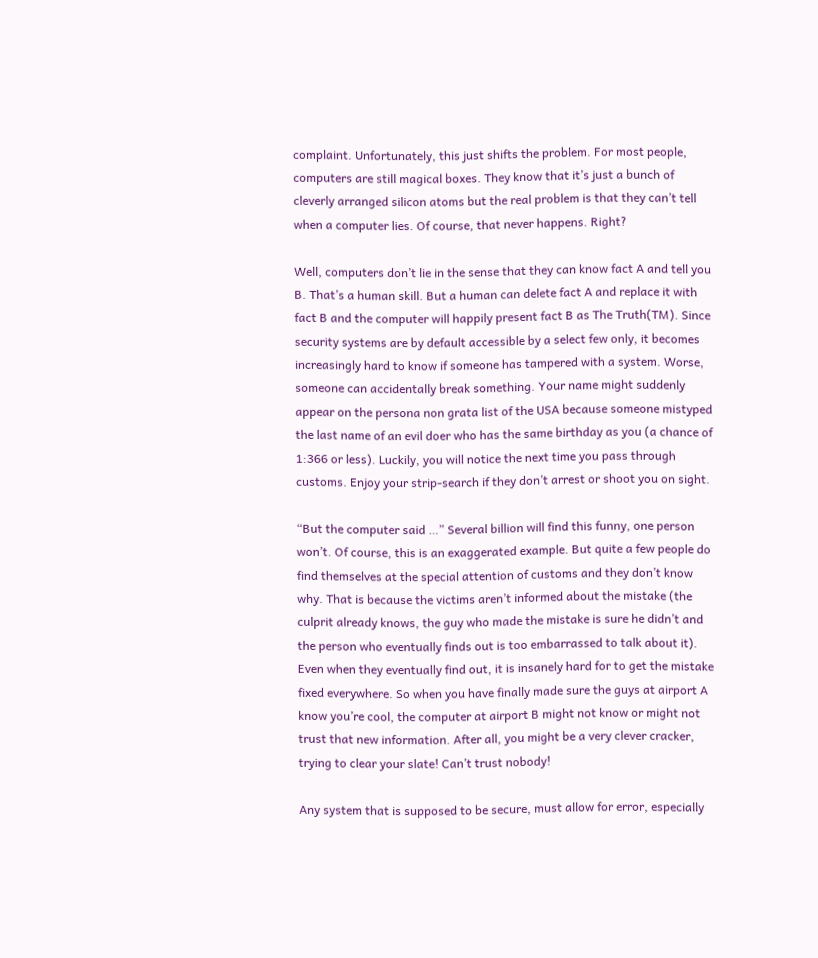complaint. Unfortunately, this just shifts the problem. For most people, computers are still magical boxes. They know that it’s just a bunch of cleverly arranged silicon atoms but the real problem is that they can’t tell when a computer lies. Of course, that never happens. Right?

Well, computers don’t lie in the sense that they can know fact A and tell you B. That’s a human skill. But a human can delete fact A and replace it with fact B and the computer will happily present fact B as The Truth(TM). Since security systems are by default accessible by a select few only, it becomes increasingly hard to know if someone has tampered with a system. Worse, someone can accidentally break something. Your name might suddenly appear on the persona non grata list of the USA because someone mistyped the last name of an evil doer who has the same birthday as you (a chance of 1:366 or less). Luckily, you will notice the next time you pass through customs. Enjoy your strip-search if they don’t arrest or shoot you on sight.

“But the computer said …” Several billion will find this funny, one person won’t. Of course, this is an exaggerated example. But quite a few people do find themselves at the special attention of customs and they don’t know why. That is because the victims aren’t informed about the mistake (the culprit already knows, the guy who made the mistake is sure he didn’t and the person who eventually finds out is too embarrassed to talk about it). Even when they eventually find out, it is insanely hard for to get the mistake fixed everywhere. So when you have finally made sure the guys at airport A know you’re cool, the computer at airport B might not know or might not trust that new information. After all, you might be a very clever cracker, trying to clear your slate! Can’t trust nobody!

Any system that is supposed to be secure, must allow for error, especially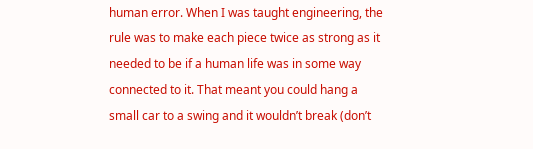human error. When I was taught engineering, the rule was to make each piece twice as strong as it needed to be if a human life was in some way connected to it. That meant you could hang a small car to a swing and it wouldn’t break (don’t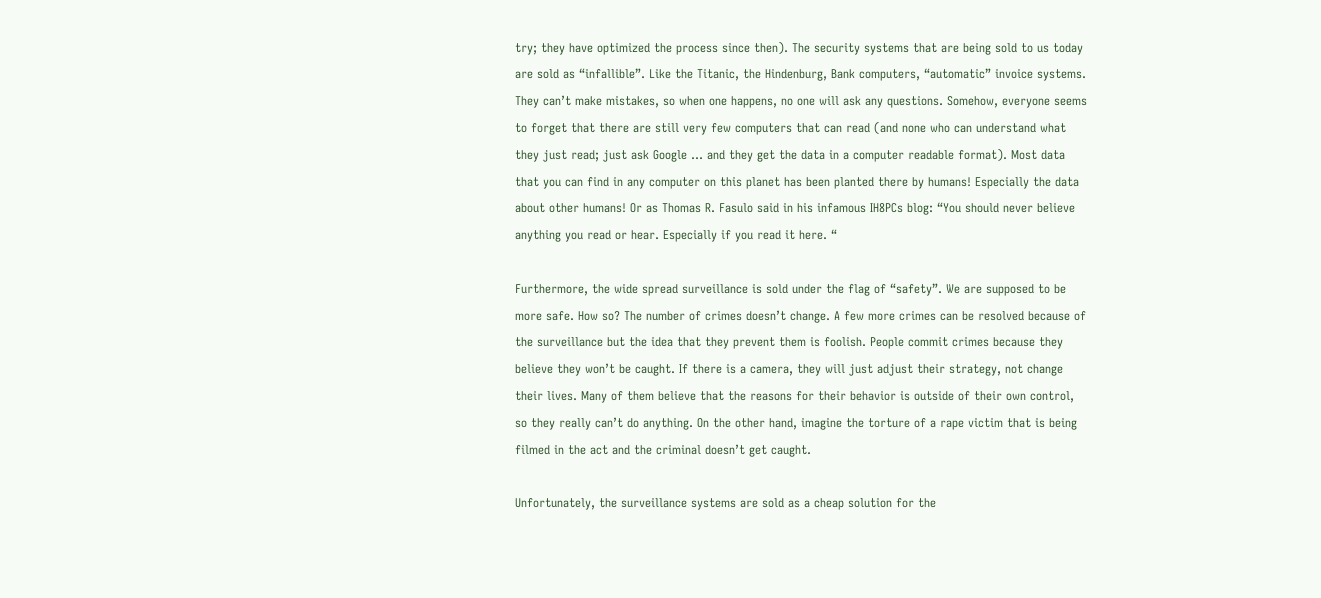try; they have optimized the process since then). The security systems that are being sold to us today are sold as “infallible”. Like the Titanic, the Hindenburg, Bank computers, “automatic” invoice systems. They can’t make mistakes, so when one happens, no one will ask any questions. Somehow, everyone seems to forget that there are still very few computers that can read (and none who can understand what they just read; just ask Google … and they get the data in a computer readable format). Most data that you can find in any computer on this planet has been planted there by humans! Especially the data about other humans! Or as Thomas R. Fasulo said in his infamous IH8PCs blog: “You should never believe anything you read or hear. Especially if you read it here. “

Furthermore, the wide spread surveillance is sold under the flag of “safety”. We are supposed to be more safe. How so? The number of crimes doesn’t change. A few more crimes can be resolved because of the surveillance but the idea that they prevent them is foolish. People commit crimes because they believe they won’t be caught. If there is a camera, they will just adjust their strategy, not change their lives. Many of them believe that the reasons for their behavior is outside of their own control, so they really can’t do anything. On the other hand, imagine the torture of a rape victim that is being filmed in the act and the criminal doesn’t get caught.

Unfortunately, the surveillance systems are sold as a cheap solution for the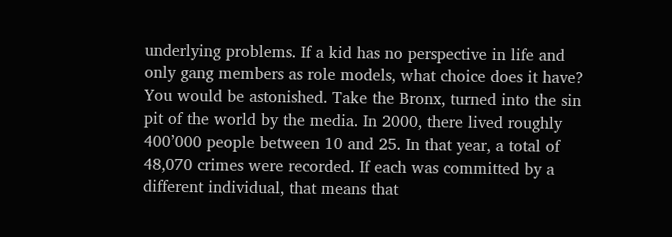underlying problems. If a kid has no perspective in life and only gang members as role models, what choice does it have? You would be astonished. Take the Bronx, turned into the sin pit of the world by the media. In 2000, there lived roughly 400’000 people between 10 and 25. In that year, a total of 48,070 crimes were recorded. If each was committed by a different individual, that means that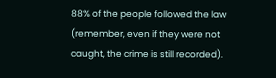88% of the people followed the law (remember, even if they were not caught, the crime is still recorded).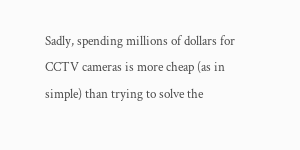Sadly, spending millions of dollars for CCTV cameras is more cheap (as in simple) than trying to solve the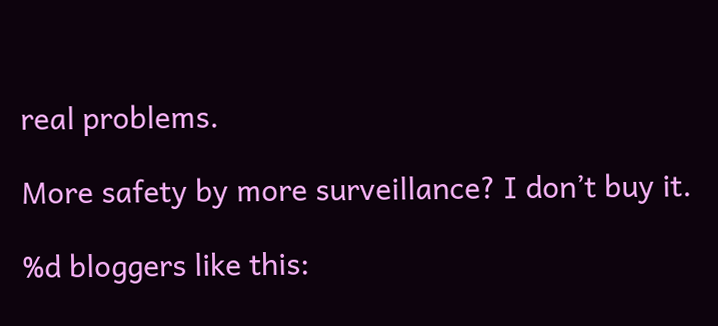real problems.

More safety by more surveillance? I don’t buy it.

%d bloggers like this: